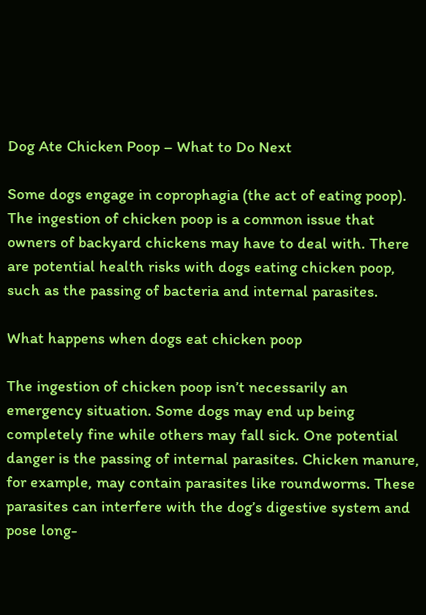Dog Ate Chicken Poop – What to Do Next

Some dogs engage in coprophagia (the act of eating poop). The ingestion of chicken poop is a common issue that owners of backyard chickens may have to deal with. There are potential health risks with dogs eating chicken poop, such as the passing of bacteria and internal parasites.

What happens when dogs eat chicken poop

The ingestion of chicken poop isn’t necessarily an emergency situation. Some dogs may end up being completely fine while others may fall sick. One potential danger is the passing of internal parasites. Chicken manure, for example, may contain parasites like roundworms. These parasites can interfere with the dog’s digestive system and pose long-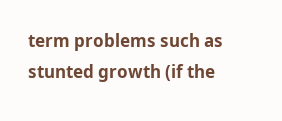term problems such as stunted growth (if the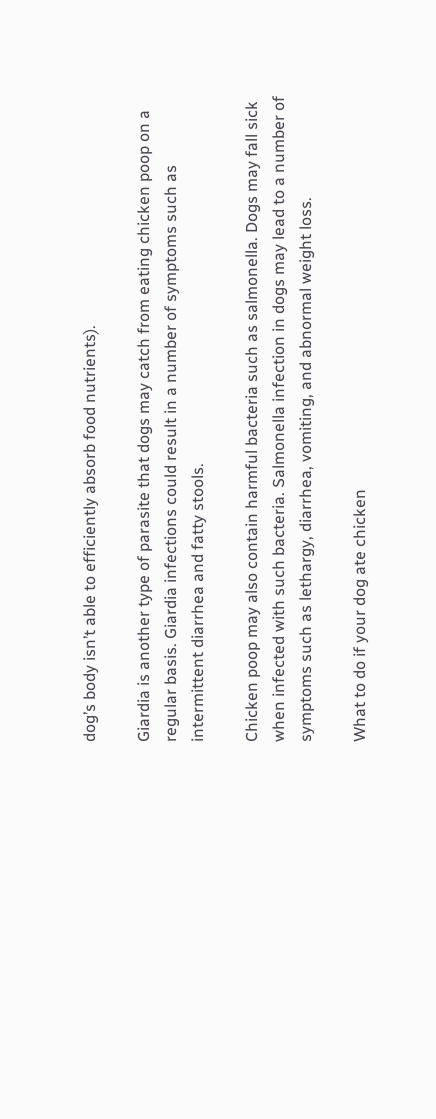dog’s body isn’t able to efficiently absorb food nutrients).

Giardia is another type of parasite that dogs may catch from eating chicken poop on a regular basis. Giardia infections could result in a number of symptoms such as intermittent diarrhea and fatty stools.

Chicken poop may also contain harmful bacteria such as salmonella. Dogs may fall sick when infected with such bacteria. Salmonella infection in dogs may lead to a number of symptoms such as lethargy, diarrhea, vomiting, and abnormal weight loss.

What to do if your dog ate chicken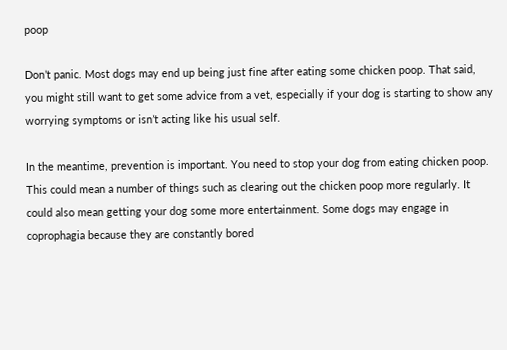poop

Don’t panic. Most dogs may end up being just fine after eating some chicken poop. That said, you might still want to get some advice from a vet, especially if your dog is starting to show any worrying symptoms or isn’t acting like his usual self.

In the meantime, prevention is important. You need to stop your dog from eating chicken poop. This could mean a number of things such as clearing out the chicken poop more regularly. It could also mean getting your dog some more entertainment. Some dogs may engage in coprophagia because they are constantly bored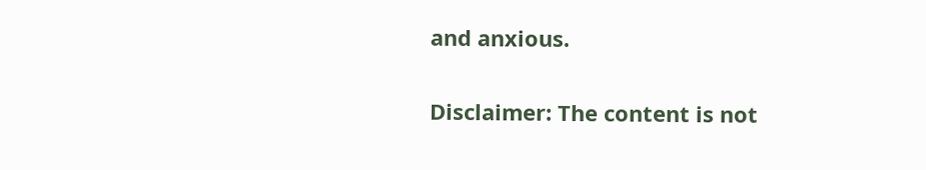and anxious.

Disclaimer: The content is not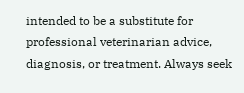intended to be a substitute for professional veterinarian advice, diagnosis, or treatment. Always seek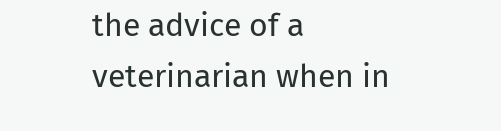the advice of a veterinarian when in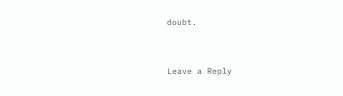doubt.


Leave a Reply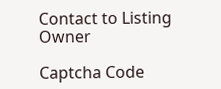Contact to Listing Owner

Captcha Code